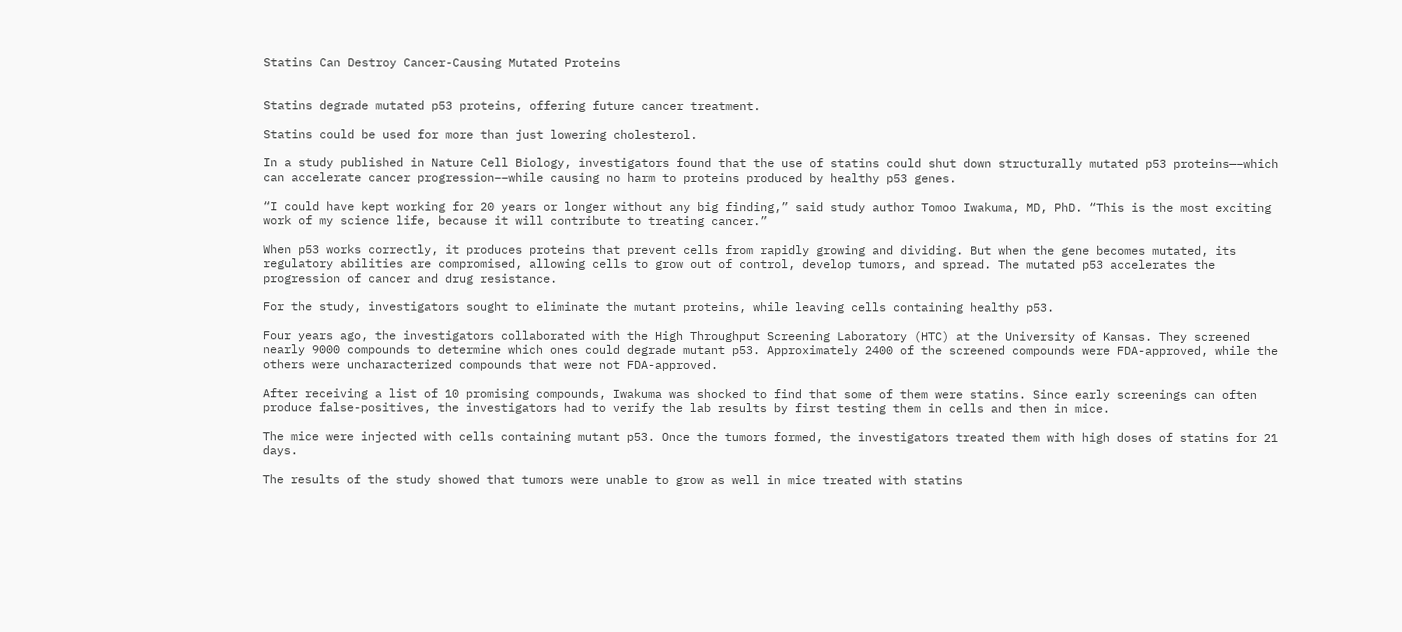Statins Can Destroy Cancer-Causing Mutated Proteins


Statins degrade mutated p53 proteins, offering future cancer treatment.

Statins could be used for more than just lowering cholesterol.

In a study published in Nature Cell Biology, investigators found that the use of statins could shut down structurally mutated p53 proteins—–which can accelerate cancer progression––while causing no harm to proteins produced by healthy p53 genes.

“I could have kept working for 20 years or longer without any big finding,” said study author Tomoo Iwakuma, MD, PhD. “This is the most exciting work of my science life, because it will contribute to treating cancer.”

When p53 works correctly, it produces proteins that prevent cells from rapidly growing and dividing. But when the gene becomes mutated, its regulatory abilities are compromised, allowing cells to grow out of control, develop tumors, and spread. The mutated p53 accelerates the progression of cancer and drug resistance.

For the study, investigators sought to eliminate the mutant proteins, while leaving cells containing healthy p53.

Four years ago, the investigators collaborated with the High Throughput Screening Laboratory (HTC) at the University of Kansas. They screened nearly 9000 compounds to determine which ones could degrade mutant p53. Approximately 2400 of the screened compounds were FDA-approved, while the others were uncharacterized compounds that were not FDA-approved.

After receiving a list of 10 promising compounds, Iwakuma was shocked to find that some of them were statins. Since early screenings can often produce false-positives, the investigators had to verify the lab results by first testing them in cells and then in mice.

The mice were injected with cells containing mutant p53. Once the tumors formed, the investigators treated them with high doses of statins for 21 days.

The results of the study showed that tumors were unable to grow as well in mice treated with statins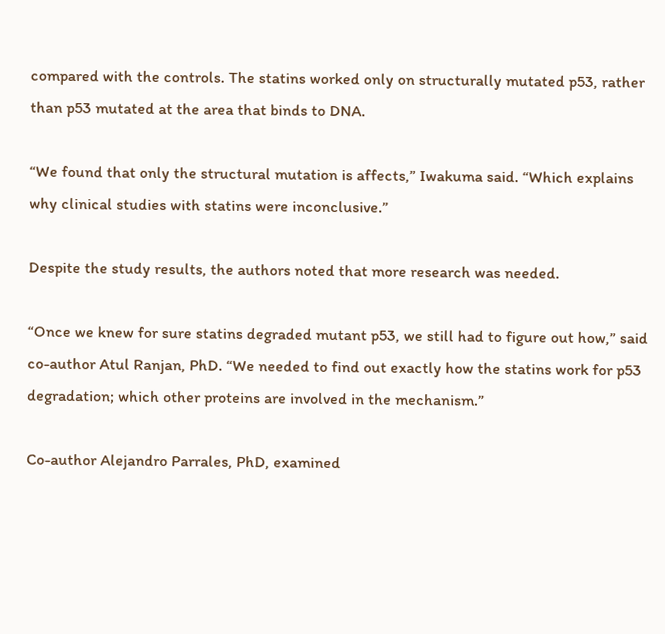compared with the controls. The statins worked only on structurally mutated p53, rather than p53 mutated at the area that binds to DNA.

“We found that only the structural mutation is affects,” Iwakuma said. “Which explains why clinical studies with statins were inconclusive.”

Despite the study results, the authors noted that more research was needed.

“Once we knew for sure statins degraded mutant p53, we still had to figure out how,” said co-author Atul Ranjan, PhD. “We needed to find out exactly how the statins work for p53 degradation; which other proteins are involved in the mechanism.”

Co-author Alejandro Parrales, PhD, examined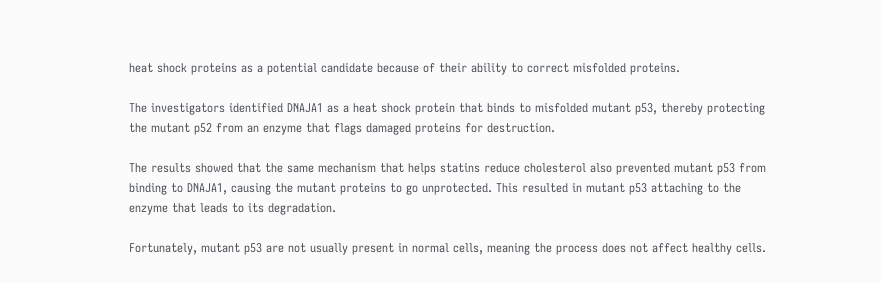heat shock proteins as a potential candidate because of their ability to correct misfolded proteins.

The investigators identified DNAJA1 as a heat shock protein that binds to misfolded mutant p53, thereby protecting the mutant p52 from an enzyme that flags damaged proteins for destruction.

The results showed that the same mechanism that helps statins reduce cholesterol also prevented mutant p53 from binding to DNAJA1, causing the mutant proteins to go unprotected. This resulted in mutant p53 attaching to the enzyme that leads to its degradation.

Fortunately, mutant p53 are not usually present in normal cells, meaning the process does not affect healthy cells.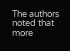The authors noted that more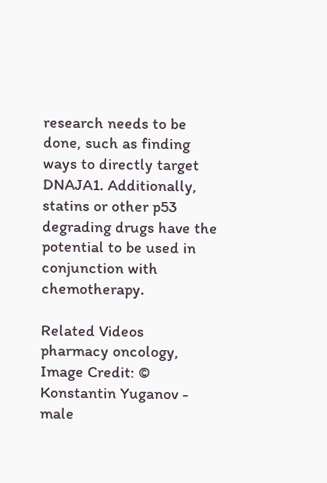research needs to be done, such as finding ways to directly target DNAJA1. Additionally, statins or other p53 degrading drugs have the potential to be used in conjunction with chemotherapy.

Related Videos
pharmacy oncology, Image Credit: © Konstantin Yuganov -
male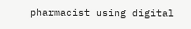pharmacist using digital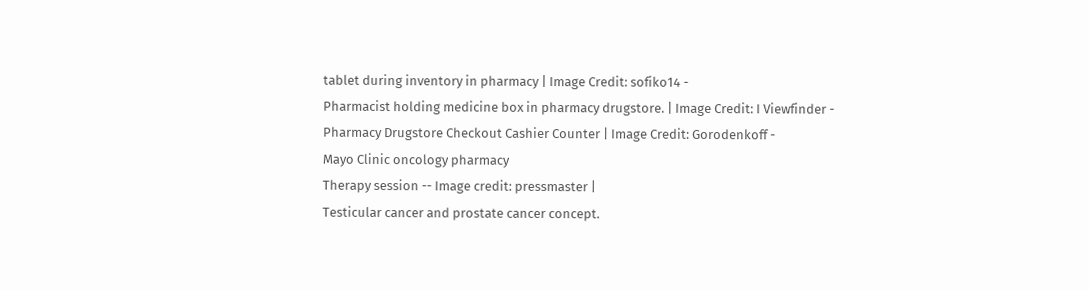tablet during inventory in pharmacy | Image Credit: sofiko14 -
Pharmacist holding medicine box in pharmacy drugstore. | Image Credit: I Viewfinder -
Pharmacy Drugstore Checkout Cashier Counter | Image Credit: Gorodenkoff -
Mayo Clinic oncology pharmacy
Therapy session -- Image credit: pressmaster |
Testicular cancer and prostate cancer concept.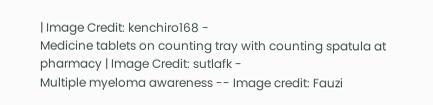| Image Credit: kenchiro168 -
Medicine tablets on counting tray with counting spatula at pharmacy | Image Credit: sutlafk -
Multiple myeloma awareness -- Image credit: Fauzi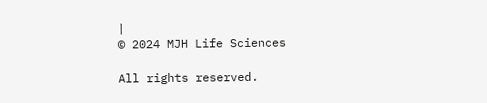|
© 2024 MJH Life Sciences

All rights reserved.